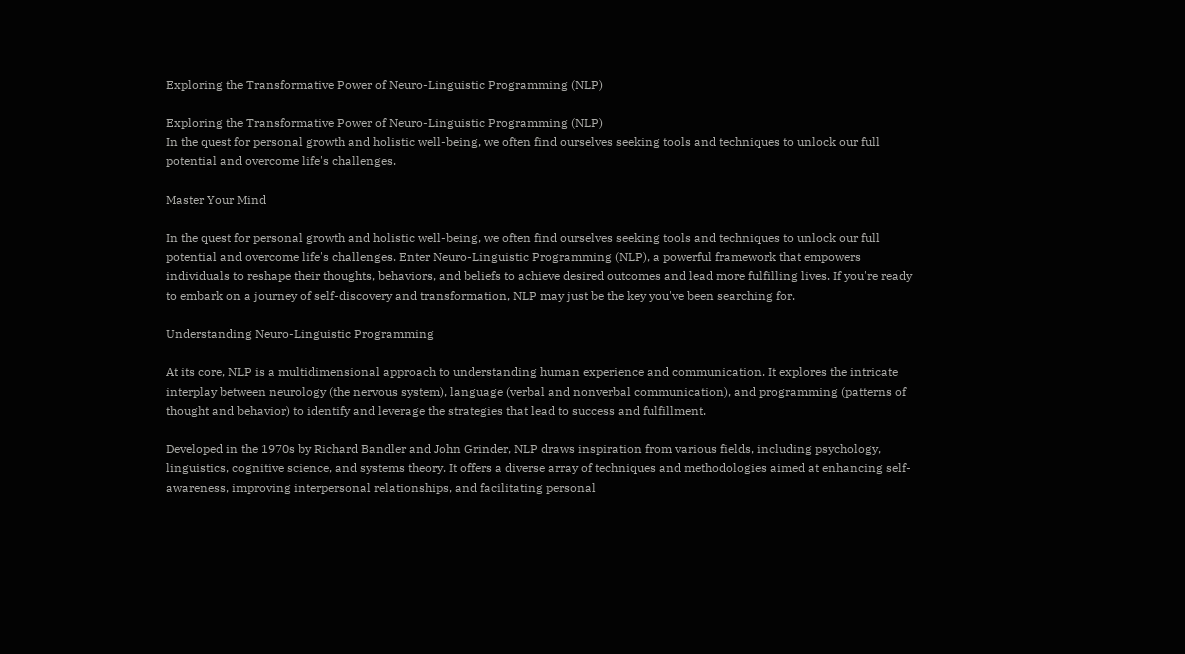Exploring the Transformative Power of Neuro-Linguistic Programming (NLP)

Exploring the Transformative Power of Neuro-Linguistic Programming (NLP)
In the quest for personal growth and holistic well-being, we often find ourselves seeking tools and techniques to unlock our full potential and overcome life's challenges.

Master Your Mind

In the quest for personal growth and holistic well-being, we often find ourselves seeking tools and techniques to unlock our full potential and overcome life's challenges. Enter Neuro-Linguistic Programming (NLP), a powerful framework that empowers individuals to reshape their thoughts, behaviors, and beliefs to achieve desired outcomes and lead more fulfilling lives. If you're ready to embark on a journey of self-discovery and transformation, NLP may just be the key you've been searching for.

Understanding Neuro-Linguistic Programming

At its core, NLP is a multidimensional approach to understanding human experience and communication. It explores the intricate interplay between neurology (the nervous system), language (verbal and nonverbal communication), and programming (patterns of thought and behavior) to identify and leverage the strategies that lead to success and fulfillment.

Developed in the 1970s by Richard Bandler and John Grinder, NLP draws inspiration from various fields, including psychology, linguistics, cognitive science, and systems theory. It offers a diverse array of techniques and methodologies aimed at enhancing self-awareness, improving interpersonal relationships, and facilitating personal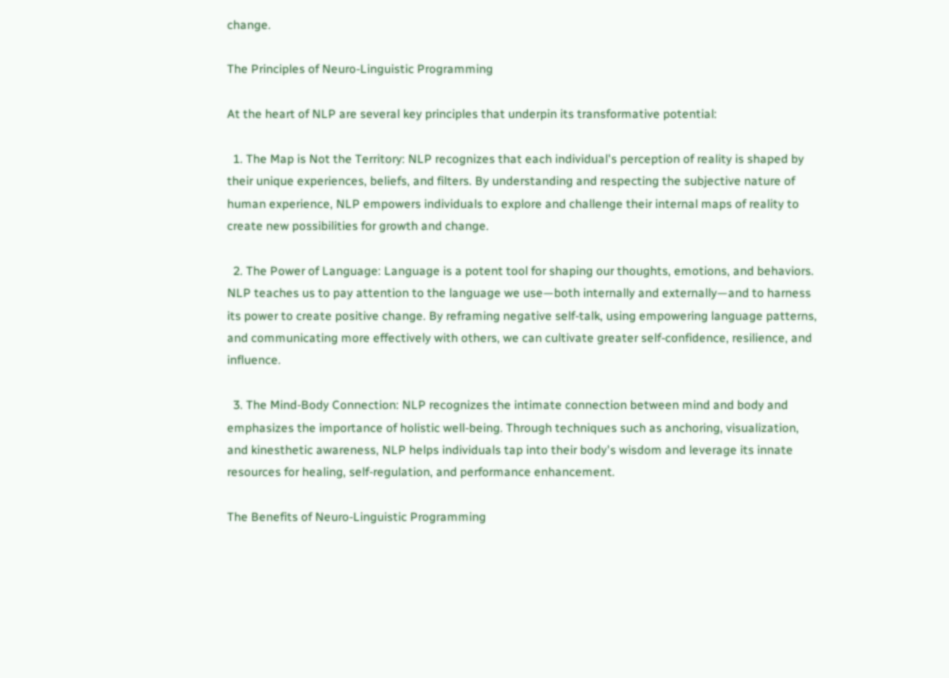change.

The Principles of Neuro-Linguistic Programming

At the heart of NLP are several key principles that underpin its transformative potential:

  1. The Map is Not the Territory: NLP recognizes that each individual's perception of reality is shaped by their unique experiences, beliefs, and filters. By understanding and respecting the subjective nature of human experience, NLP empowers individuals to explore and challenge their internal maps of reality to create new possibilities for growth and change.

  2. The Power of Language: Language is a potent tool for shaping our thoughts, emotions, and behaviors. NLP teaches us to pay attention to the language we use—both internally and externally—and to harness its power to create positive change. By reframing negative self-talk, using empowering language patterns, and communicating more effectively with others, we can cultivate greater self-confidence, resilience, and influence.

  3. The Mind-Body Connection: NLP recognizes the intimate connection between mind and body and emphasizes the importance of holistic well-being. Through techniques such as anchoring, visualization, and kinesthetic awareness, NLP helps individuals tap into their body's wisdom and leverage its innate resources for healing, self-regulation, and performance enhancement.

The Benefits of Neuro-Linguistic Programming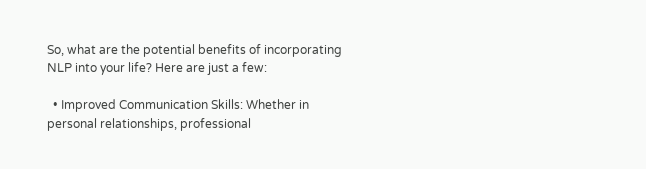So, what are the potential benefits of incorporating NLP into your life? Here are just a few:

  • Improved Communication Skills: Whether in personal relationships, professional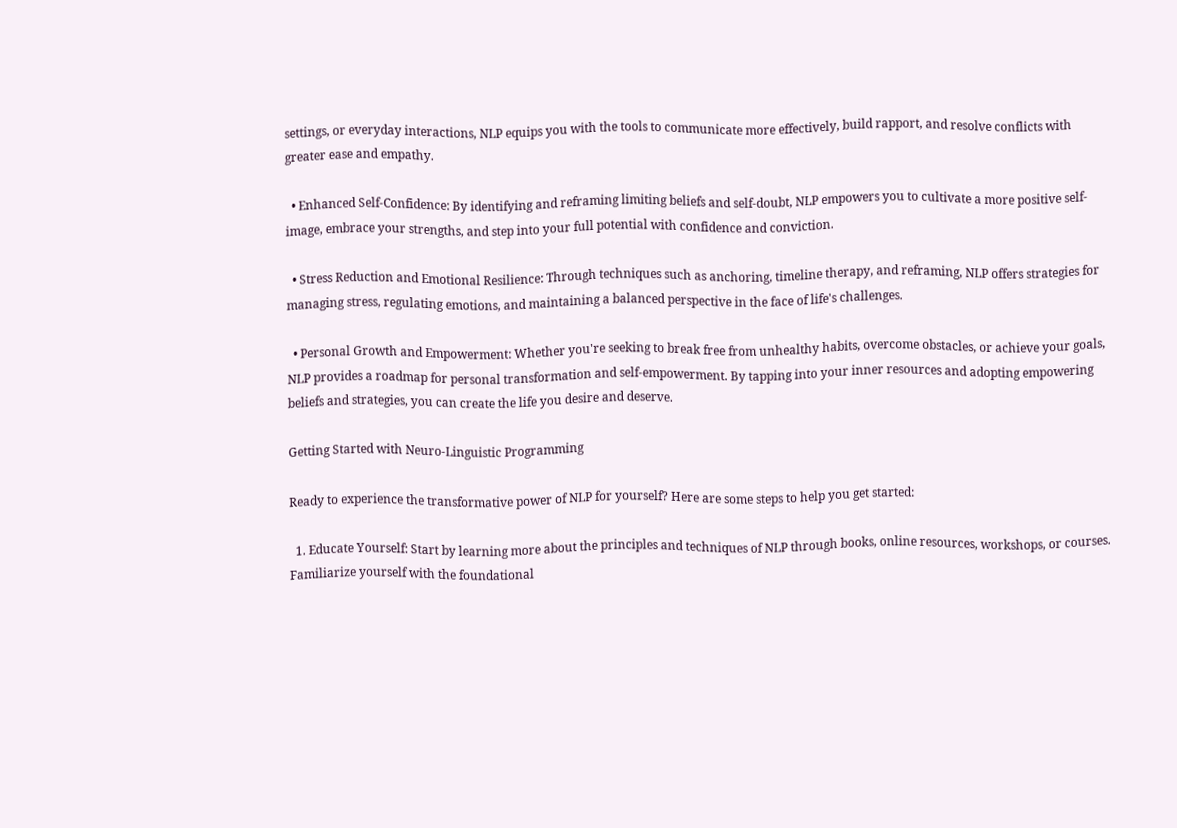settings, or everyday interactions, NLP equips you with the tools to communicate more effectively, build rapport, and resolve conflicts with greater ease and empathy.

  • Enhanced Self-Confidence: By identifying and reframing limiting beliefs and self-doubt, NLP empowers you to cultivate a more positive self-image, embrace your strengths, and step into your full potential with confidence and conviction.

  • Stress Reduction and Emotional Resilience: Through techniques such as anchoring, timeline therapy, and reframing, NLP offers strategies for managing stress, regulating emotions, and maintaining a balanced perspective in the face of life's challenges.

  • Personal Growth and Empowerment: Whether you're seeking to break free from unhealthy habits, overcome obstacles, or achieve your goals, NLP provides a roadmap for personal transformation and self-empowerment. By tapping into your inner resources and adopting empowering beliefs and strategies, you can create the life you desire and deserve.

Getting Started with Neuro-Linguistic Programming

Ready to experience the transformative power of NLP for yourself? Here are some steps to help you get started:

  1. Educate Yourself: Start by learning more about the principles and techniques of NLP through books, online resources, workshops, or courses. Familiarize yourself with the foundational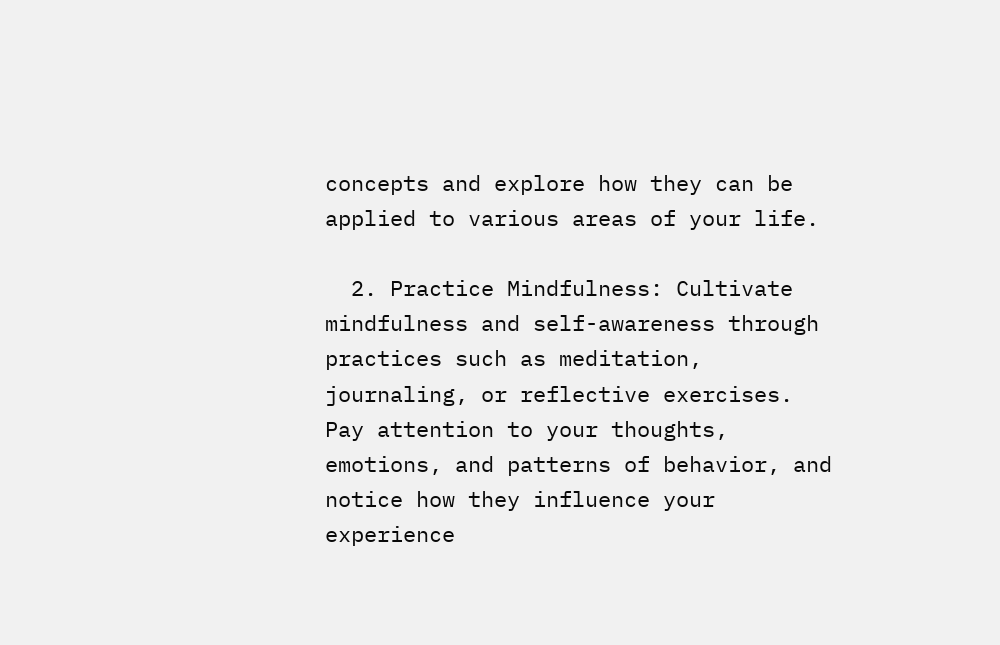concepts and explore how they can be applied to various areas of your life.

  2. Practice Mindfulness: Cultivate mindfulness and self-awareness through practices such as meditation, journaling, or reflective exercises. Pay attention to your thoughts, emotions, and patterns of behavior, and notice how they influence your experience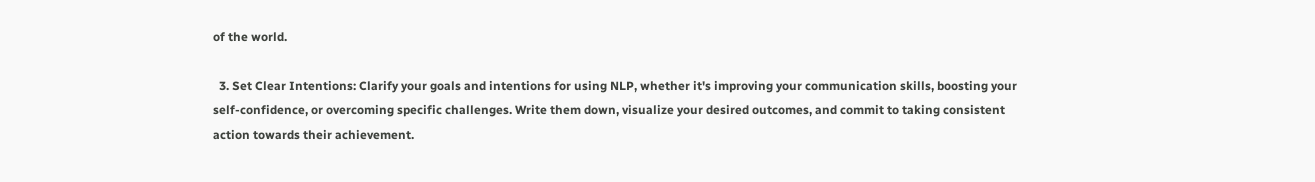of the world.

  3. Set Clear Intentions: Clarify your goals and intentions for using NLP, whether it's improving your communication skills, boosting your self-confidence, or overcoming specific challenges. Write them down, visualize your desired outcomes, and commit to taking consistent action towards their achievement.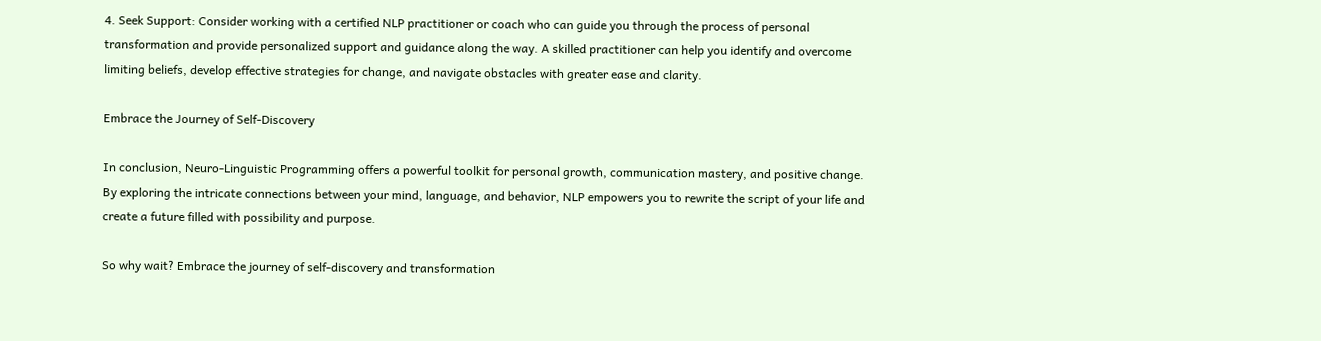4. Seek Support: Consider working with a certified NLP practitioner or coach who can guide you through the process of personal transformation and provide personalized support and guidance along the way. A skilled practitioner can help you identify and overcome limiting beliefs, develop effective strategies for change, and navigate obstacles with greater ease and clarity.

Embrace the Journey of Self-Discovery

In conclusion, Neuro-Linguistic Programming offers a powerful toolkit for personal growth, communication mastery, and positive change. By exploring the intricate connections between your mind, language, and behavior, NLP empowers you to rewrite the script of your life and create a future filled with possibility and purpose.

So why wait? Embrace the journey of self-discovery and transformation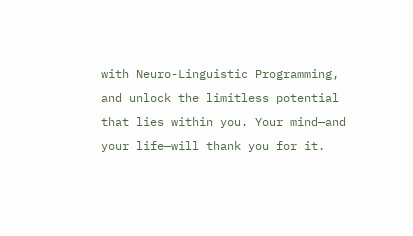with Neuro-Linguistic Programming, and unlock the limitless potential that lies within you. Your mind—and your life—will thank you for it.